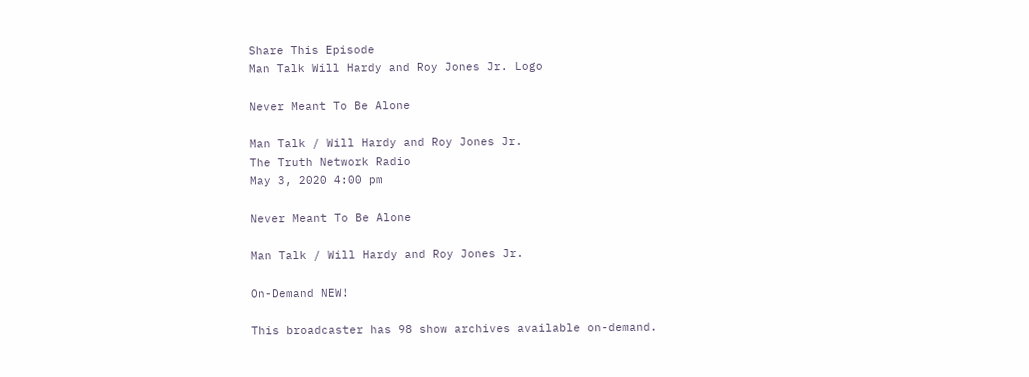Share This Episode
Man Talk Will Hardy and Roy Jones Jr. Logo

Never Meant To Be Alone

Man Talk / Will Hardy and Roy Jones Jr.
The Truth Network Radio
May 3, 2020 4:00 pm

Never Meant To Be Alone

Man Talk / Will Hardy and Roy Jones Jr.

On-Demand NEW!

This broadcaster has 98 show archives available on-demand.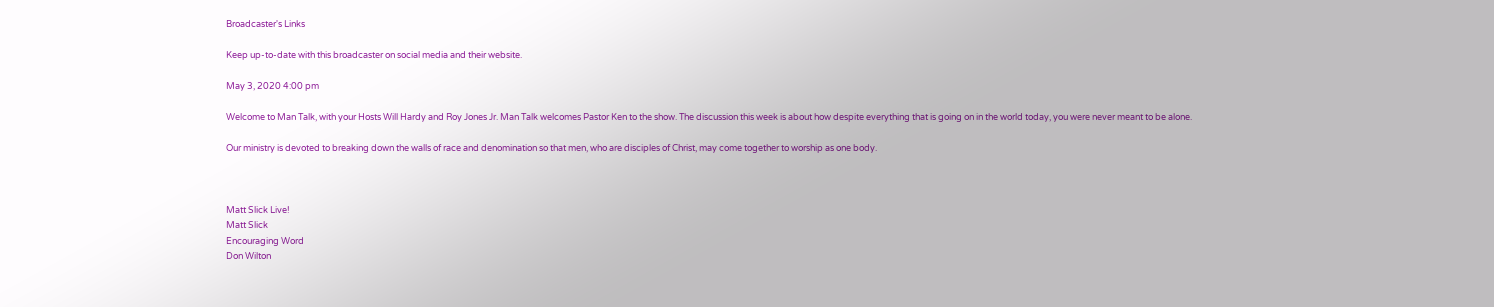Broadcaster's Links

Keep up-to-date with this broadcaster on social media and their website.

May 3, 2020 4:00 pm

Welcome to Man Talk, with your Hosts Will Hardy and Roy Jones Jr. Man Talk welcomes Pastor Ken to the show. The discussion this week is about how despite everything that is going on in the world today, you were never meant to be alone.

Our ministry is devoted to breaking down the walls of race and denomination so that men, who are disciples of Christ, may come together to worship as one body.



Matt Slick Live!
Matt Slick
Encouraging Word
Don Wilton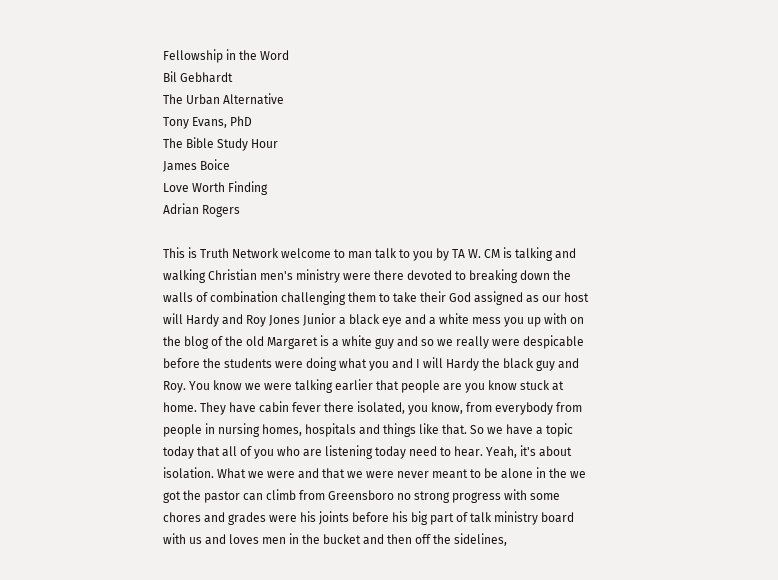Fellowship in the Word
Bil Gebhardt
The Urban Alternative
Tony Evans, PhD
The Bible Study Hour
James Boice
Love Worth Finding
Adrian Rogers

This is Truth Network welcome to man talk to you by TA W. CM is talking and walking Christian men's ministry were there devoted to breaking down the walls of combination challenging them to take their God assigned as our host will Hardy and Roy Jones Junior a black eye and a white mess you up with on the blog of the old Margaret is a white guy and so we really were despicable before the students were doing what you and I will Hardy the black guy and Roy. You know we were talking earlier that people are you know stuck at home. They have cabin fever there isolated, you know, from everybody from people in nursing homes, hospitals and things like that. So we have a topic today that all of you who are listening today need to hear. Yeah, it's about isolation. What we were and that we were never meant to be alone in the we got the pastor can climb from Greensboro no strong progress with some chores and grades were his joints before his big part of talk ministry board with us and loves men in the bucket and then off the sidelines,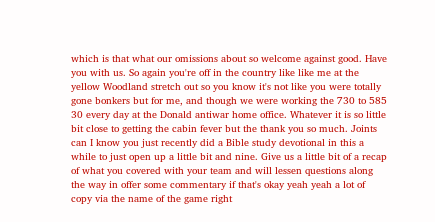which is that what our omissions about so welcome against good. Have you with us. So again you're off in the country like like me at the yellow Woodland stretch out so you know it's not like you were totally gone bonkers but for me, and though we were working the 730 to 585 30 every day at the Donald antiwar home office. Whatever it is so little bit close to getting the cabin fever but the thank you so much. Joints can I know you just recently did a Bible study devotional in this a while to just open up a little bit and nine. Give us a little bit of a recap of what you covered with your team and will lessen questions along the way in offer some commentary if that's okay yeah yeah a lot of copy via the name of the game right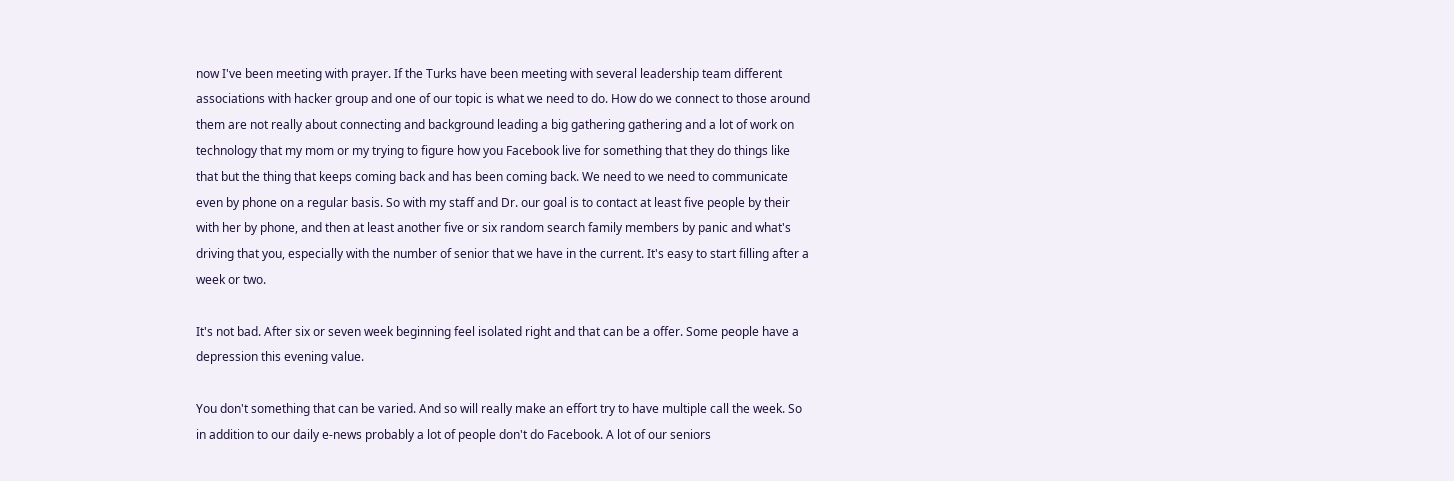now I've been meeting with prayer. If the Turks have been meeting with several leadership team different associations with hacker group and one of our topic is what we need to do. How do we connect to those around them are not really about connecting and background leading a big gathering gathering and a lot of work on technology that my mom or my trying to figure how you Facebook live for something that they do things like that but the thing that keeps coming back and has been coming back. We need to we need to communicate even by phone on a regular basis. So with my staff and Dr. our goal is to contact at least five people by their with her by phone, and then at least another five or six random search family members by panic and what's driving that you, especially with the number of senior that we have in the current. It's easy to start filling after a week or two.

It's not bad. After six or seven week beginning feel isolated right and that can be a offer. Some people have a depression this evening value.

You don't something that can be varied. And so will really make an effort try to have multiple call the week. So in addition to our daily e-news probably a lot of people don't do Facebook. A lot of our seniors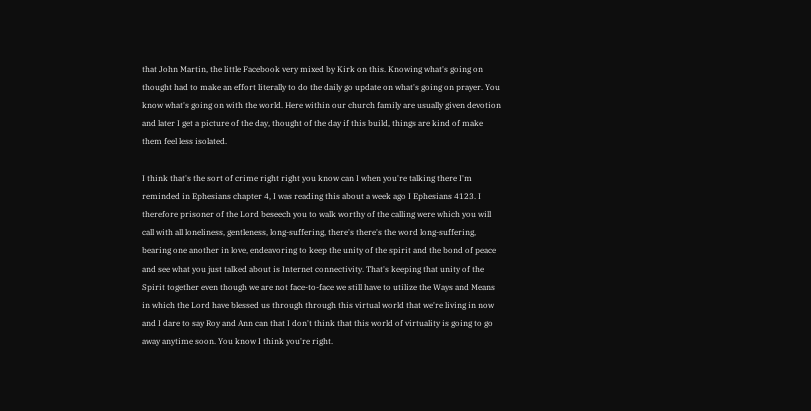that John Martin, the little Facebook very mixed by Kirk on this. Knowing what's going on thought had to make an effort literally to do the daily go update on what's going on prayer. You know what's going on with the world. Here within our church family are usually given devotion and later I get a picture of the day, thought of the day if this build, things are kind of make them feel less isolated.

I think that's the sort of crime right right you know can I when you're talking there I'm reminded in Ephesians chapter 4, I was reading this about a week ago I Ephesians 4123. I therefore prisoner of the Lord beseech you to walk worthy of the calling were which you will call with all loneliness, gentleness, long-suffering, there's there's the word long-suffering, bearing one another in love, endeavoring to keep the unity of the spirit and the bond of peace and see what you just talked about is Internet connectivity. That's keeping that unity of the Spirit together even though we are not face-to-face we still have to utilize the Ways and Means in which the Lord have blessed us through through this virtual world that we're living in now and I dare to say Roy and Ann can that I don't think that this world of virtuality is going to go away anytime soon. You know I think you're right.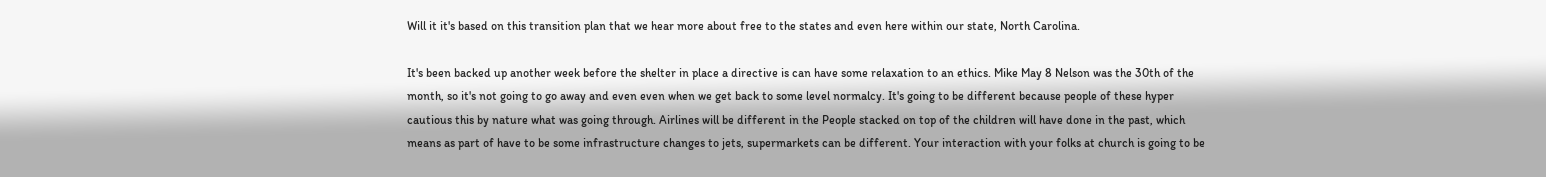Will it it's based on this transition plan that we hear more about free to the states and even here within our state, North Carolina.

It's been backed up another week before the shelter in place a directive is can have some relaxation to an ethics. Mike May 8 Nelson was the 30th of the month, so it's not going to go away and even even when we get back to some level normalcy. It's going to be different because people of these hyper cautious this by nature what was going through. Airlines will be different in the People stacked on top of the children will have done in the past, which means as part of have to be some infrastructure changes to jets, supermarkets can be different. Your interaction with your folks at church is going to be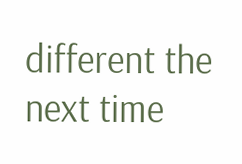different the next time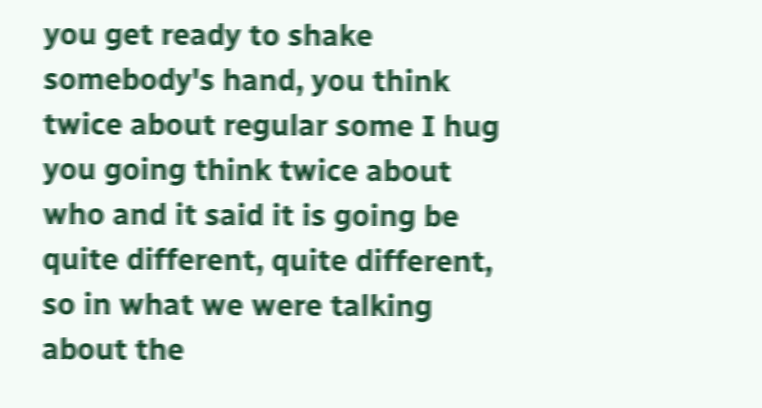you get ready to shake somebody's hand, you think twice about regular some I hug you going think twice about who and it said it is going be quite different, quite different, so in what we were talking about the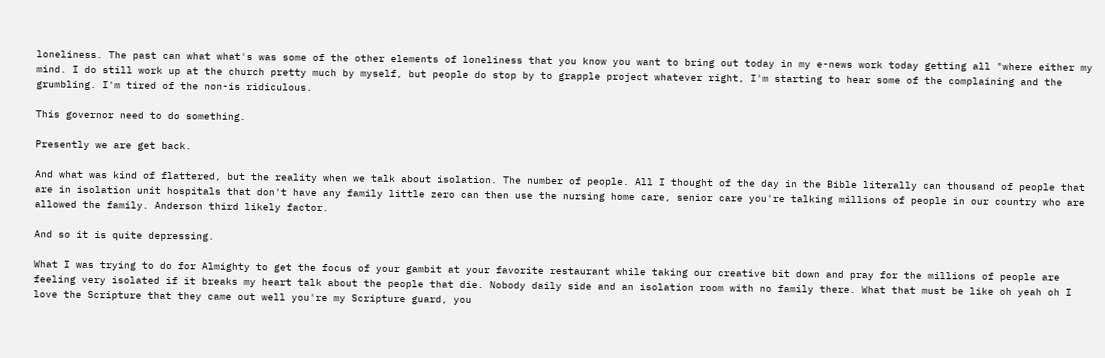loneliness. The past can what what's was some of the other elements of loneliness that you know you want to bring out today in my e-news work today getting all "where either my mind. I do still work up at the church pretty much by myself, but people do stop by to grapple project whatever right, I'm starting to hear some of the complaining and the grumbling. I'm tired of the non-is ridiculous.

This governor need to do something.

Presently we are get back.

And what was kind of flattered, but the reality when we talk about isolation. The number of people. All I thought of the day in the Bible literally can thousand of people that are in isolation unit hospitals that don't have any family little zero can then use the nursing home care, senior care you're talking millions of people in our country who are allowed the family. Anderson third likely factor.

And so it is quite depressing.

What I was trying to do for Almighty to get the focus of your gambit at your favorite restaurant while taking our creative bit down and pray for the millions of people are feeling very isolated if it breaks my heart talk about the people that die. Nobody daily side and an isolation room with no family there. What that must be like oh yeah oh I love the Scripture that they came out well you're my Scripture guard, you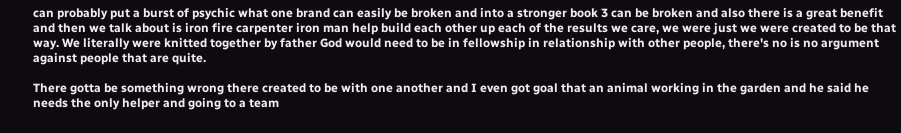can probably put a burst of psychic what one brand can easily be broken and into a stronger book 3 can be broken and also there is a great benefit and then we talk about is iron fire carpenter iron man help build each other up each of the results we care, we were just we were created to be that way. We literally were knitted together by father God would need to be in fellowship in relationship with other people, there's no is no argument against people that are quite.

There gotta be something wrong there created to be with one another and I even got goal that an animal working in the garden and he said he needs the only helper and going to a team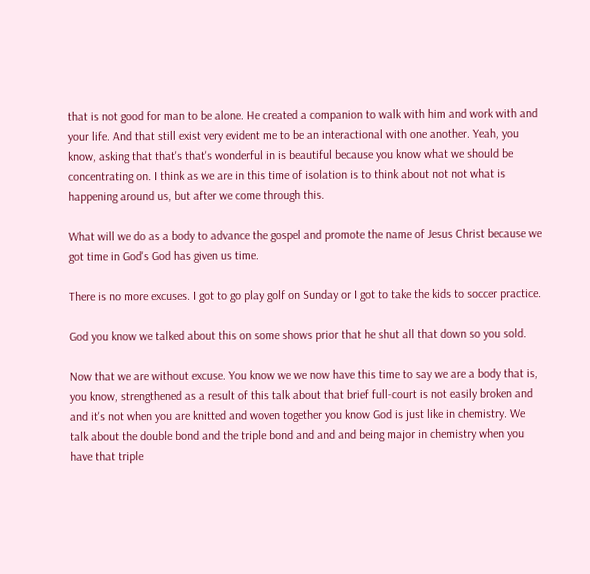that is not good for man to be alone. He created a companion to walk with him and work with and your life. And that still exist very evident me to be an interactional with one another. Yeah, you know, asking that that's that's wonderful in is beautiful because you know what we should be concentrating on. I think as we are in this time of isolation is to think about not not what is happening around us, but after we come through this.

What will we do as a body to advance the gospel and promote the name of Jesus Christ because we got time in God's God has given us time.

There is no more excuses. I got to go play golf on Sunday or I got to take the kids to soccer practice.

God you know we talked about this on some shows prior that he shut all that down so you sold.

Now that we are without excuse. You know we we now have this time to say we are a body that is, you know, strengthened as a result of this talk about that brief full-court is not easily broken and and it's not when you are knitted and woven together you know God is just like in chemistry. We talk about the double bond and the triple bond and and and being major in chemistry when you have that triple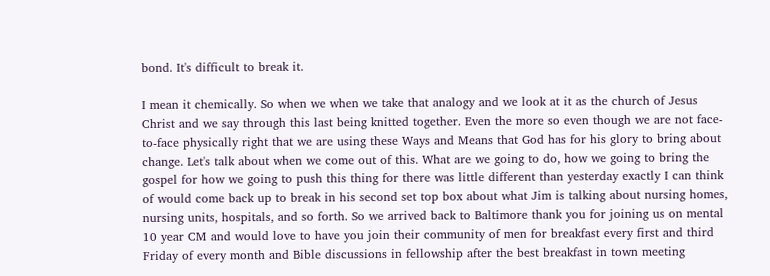bond. It's difficult to break it.

I mean it chemically. So when we when we take that analogy and we look at it as the church of Jesus Christ and we say through this last being knitted together. Even the more so even though we are not face-to-face physically right that we are using these Ways and Means that God has for his glory to bring about change. Let's talk about when we come out of this. What are we going to do, how we going to bring the gospel for how we going to push this thing for there was little different than yesterday exactly I can think of would come back up to break in his second set top box about what Jim is talking about nursing homes, nursing units, hospitals, and so forth. So we arrived back to Baltimore thank you for joining us on mental 10 year CM and would love to have you join their community of men for breakfast every first and third Friday of every month and Bible discussions in fellowship after the best breakfast in town meeting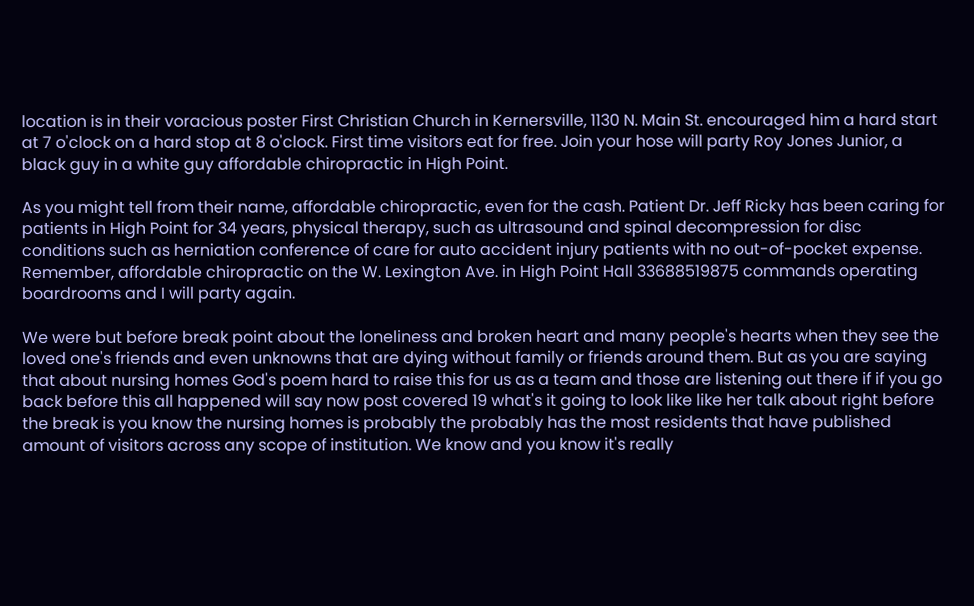location is in their voracious poster First Christian Church in Kernersville, 1130 N. Main St. encouraged him a hard start at 7 o'clock on a hard stop at 8 o'clock. First time visitors eat for free. Join your hose will party Roy Jones Junior, a black guy in a white guy affordable chiropractic in High Point.

As you might tell from their name, affordable chiropractic, even for the cash. Patient Dr. Jeff Ricky has been caring for patients in High Point for 34 years, physical therapy, such as ultrasound and spinal decompression for disc conditions such as herniation conference of care for auto accident injury patients with no out-of-pocket expense. Remember, affordable chiropractic on the W. Lexington Ave. in High Point Hall 33688519875 commands operating boardrooms and I will party again.

We were but before break point about the loneliness and broken heart and many people's hearts when they see the loved one's friends and even unknowns that are dying without family or friends around them. But as you are saying that about nursing homes God's poem hard to raise this for us as a team and those are listening out there if if you go back before this all happened will say now post covered 19 what's it going to look like like her talk about right before the break is you know the nursing homes is probably the probably has the most residents that have published amount of visitors across any scope of institution. We know and you know it's really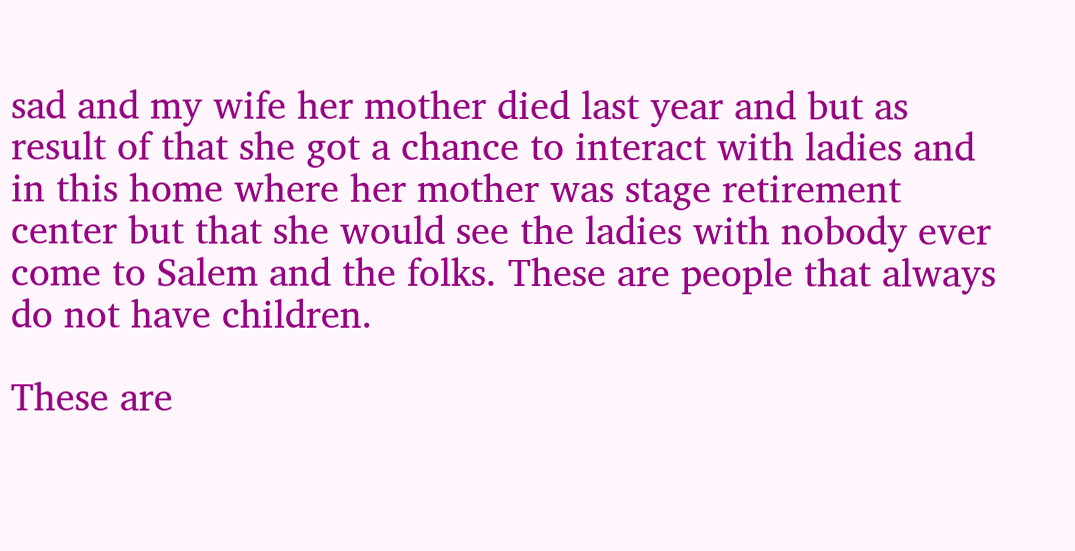sad and my wife her mother died last year and but as result of that she got a chance to interact with ladies and in this home where her mother was stage retirement center but that she would see the ladies with nobody ever come to Salem and the folks. These are people that always do not have children.

These are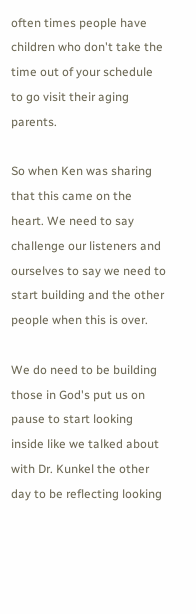often times people have children who don't take the time out of your schedule to go visit their aging parents.

So when Ken was sharing that this came on the heart. We need to say challenge our listeners and ourselves to say we need to start building and the other people when this is over.

We do need to be building those in God's put us on pause to start looking inside like we talked about with Dr. Kunkel the other day to be reflecting looking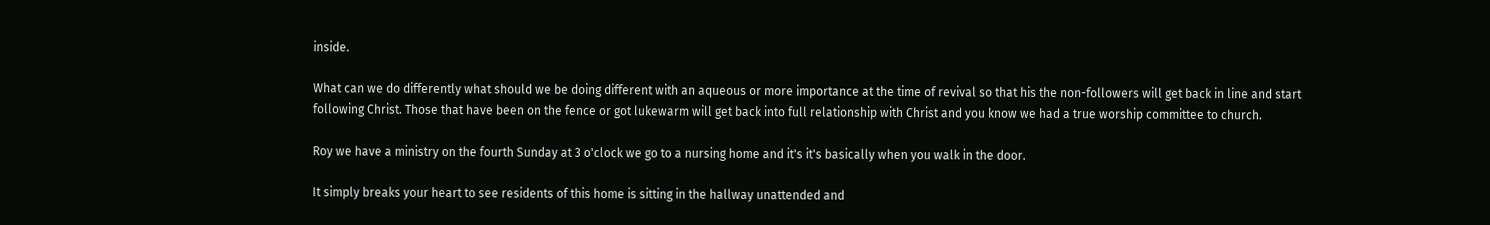inside.

What can we do differently what should we be doing different with an aqueous or more importance at the time of revival so that his the non-followers will get back in line and start following Christ. Those that have been on the fence or got lukewarm will get back into full relationship with Christ and you know we had a true worship committee to church.

Roy we have a ministry on the fourth Sunday at 3 o'clock we go to a nursing home and it's it's basically when you walk in the door.

It simply breaks your heart to see residents of this home is sitting in the hallway unattended and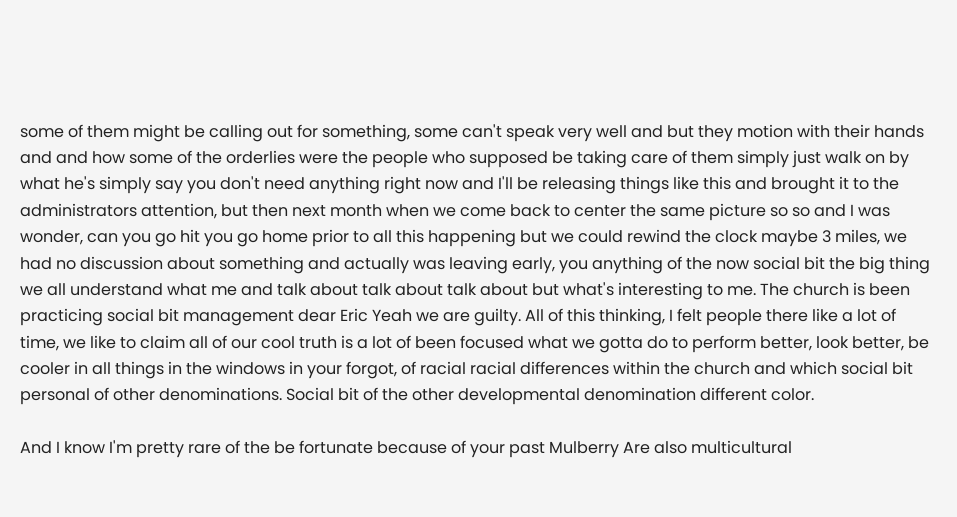some of them might be calling out for something, some can't speak very well and but they motion with their hands and and how some of the orderlies were the people who supposed be taking care of them simply just walk on by what he's simply say you don't need anything right now and I'll be releasing things like this and brought it to the administrators attention, but then next month when we come back to center the same picture so so and I was wonder, can you go hit you go home prior to all this happening but we could rewind the clock maybe 3 miles, we had no discussion about something and actually was leaving early, you anything of the now social bit the big thing we all understand what me and talk about talk about talk about but what's interesting to me. The church is been practicing social bit management dear Eric Yeah we are guilty. All of this thinking, I felt people there like a lot of time, we like to claim all of our cool truth is a lot of been focused what we gotta do to perform better, look better, be cooler in all things in the windows in your forgot, of racial racial differences within the church and which social bit personal of other denominations. Social bit of the other developmental denomination different color.

And I know I'm pretty rare of the be fortunate because of your past Mulberry Are also multicultural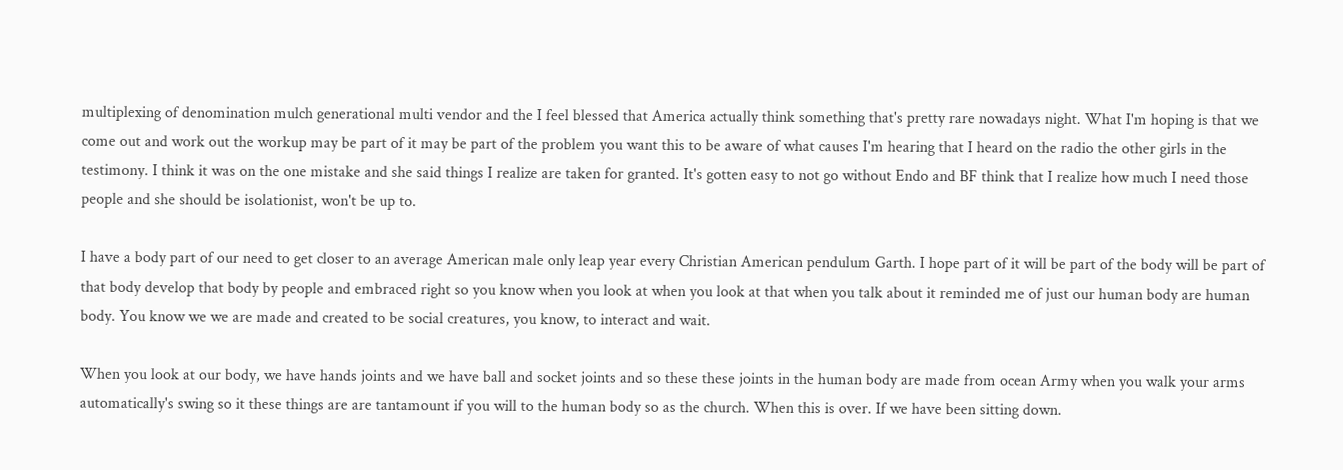multiplexing of denomination mulch generational multi vendor and the I feel blessed that America actually think something that's pretty rare nowadays night. What I'm hoping is that we come out and work out the workup may be part of it may be part of the problem you want this to be aware of what causes I'm hearing that I heard on the radio the other girls in the testimony. I think it was on the one mistake and she said things I realize are taken for granted. It's gotten easy to not go without Endo and BF think that I realize how much I need those people and she should be isolationist, won't be up to.

I have a body part of our need to get closer to an average American male only leap year every Christian American pendulum Garth. I hope part of it will be part of the body will be part of that body develop that body by people and embraced right so you know when you look at when you look at that when you talk about it reminded me of just our human body are human body. You know we we are made and created to be social creatures, you know, to interact and wait.

When you look at our body, we have hands joints and we have ball and socket joints and so these these joints in the human body are made from ocean Army when you walk your arms automatically's swing so it these things are are tantamount if you will to the human body so as the church. When this is over. If we have been sitting down.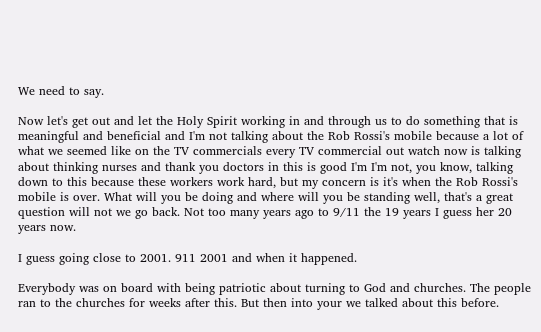We need to say.

Now let's get out and let the Holy Spirit working in and through us to do something that is meaningful and beneficial and I'm not talking about the Rob Rossi's mobile because a lot of what we seemed like on the TV commercials every TV commercial out watch now is talking about thinking nurses and thank you doctors in this is good I'm I'm not, you know, talking down to this because these workers work hard, but my concern is it's when the Rob Rossi's mobile is over. What will you be doing and where will you be standing well, that's a great question will not we go back. Not too many years ago to 9/11 the 19 years I guess her 20 years now.

I guess going close to 2001. 911 2001 and when it happened.

Everybody was on board with being patriotic about turning to God and churches. The people ran to the churches for weeks after this. But then into your we talked about this before.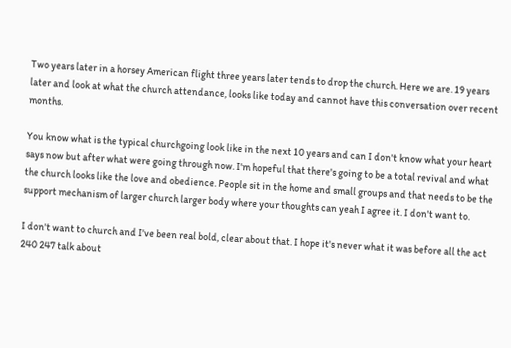Two years later in a horsey American flight three years later tends to drop the church. Here we are. 19 years later and look at what the church attendance, looks like today and cannot have this conversation over recent months.

You know what is the typical churchgoing look like in the next 10 years and can I don't know what your heart says now but after what were going through now. I'm hopeful that there's going to be a total revival and what the church looks like the love and obedience. People sit in the home and small groups and that needs to be the support mechanism of larger church larger body where your thoughts can yeah I agree it. I don't want to.

I don't want to church and I've been real bold, clear about that. I hope it's never what it was before all the act 240 247 talk about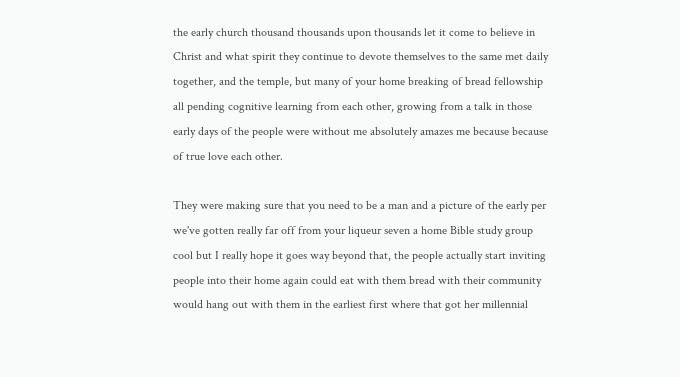the early church thousand thousands upon thousands let it come to believe in Christ and what spirit they continue to devote themselves to the same met daily together, and the temple, but many of your home breaking of bread fellowship all pending cognitive learning from each other, growing from a talk in those early days of the people were without me absolutely amazes me because because of true love each other.

They were making sure that you need to be a man and a picture of the early per we've gotten really far off from your liqueur seven a home Bible study group cool but I really hope it goes way beyond that, the people actually start inviting people into their home again could eat with them bread with their community would hang out with them in the earliest first where that got her millennial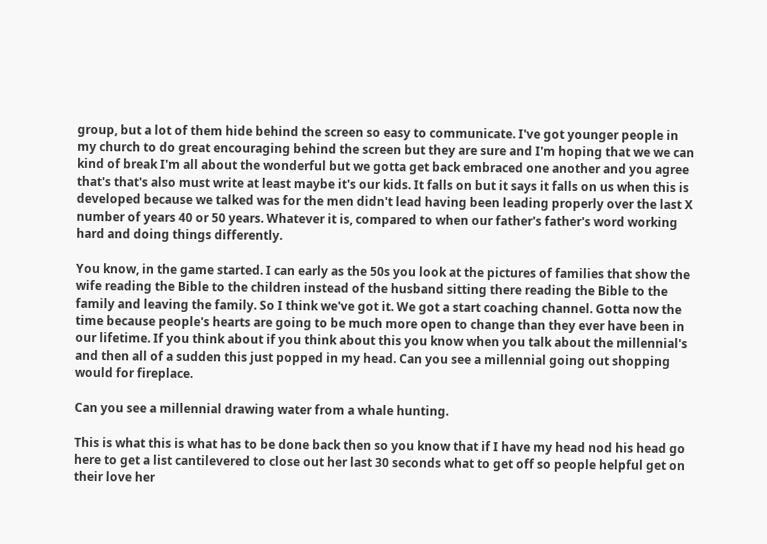group, but a lot of them hide behind the screen so easy to communicate. I've got younger people in my church to do great encouraging behind the screen but they are sure and I'm hoping that we we can kind of break I'm all about the wonderful but we gotta get back embraced one another and you agree that's that's also must write at least maybe it's our kids. It falls on but it says it falls on us when this is developed because we talked was for the men didn't lead having been leading properly over the last X number of years 40 or 50 years. Whatever it is, compared to when our father's father's word working hard and doing things differently.

You know, in the game started. I can early as the 50s you look at the pictures of families that show the wife reading the Bible to the children instead of the husband sitting there reading the Bible to the family and leaving the family. So I think we've got it. We got a start coaching channel. Gotta now the time because people's hearts are going to be much more open to change than they ever have been in our lifetime. If you think about if you think about this you know when you talk about the millennial's and then all of a sudden this just popped in my head. Can you see a millennial going out shopping would for fireplace.

Can you see a millennial drawing water from a whale hunting.

This is what this is what has to be done back then so you know that if I have my head nod his head go here to get a list cantilevered to close out her last 30 seconds what to get off so people helpful get on their love her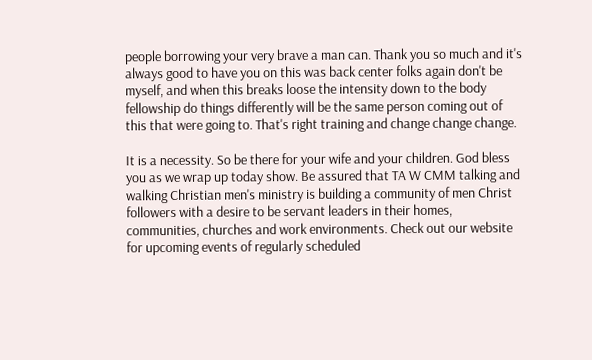people borrowing your very brave a man can. Thank you so much and it's always good to have you on this was back center folks again don't be myself, and when this breaks loose the intensity down to the body fellowship do things differently will be the same person coming out of this that were going to. That's right training and change change change.

It is a necessity. So be there for your wife and your children. God bless you as we wrap up today show. Be assured that TA W CMM talking and walking Christian men's ministry is building a community of men Christ followers with a desire to be servant leaders in their homes, communities, churches and work environments. Check out our website for upcoming events of regularly scheduled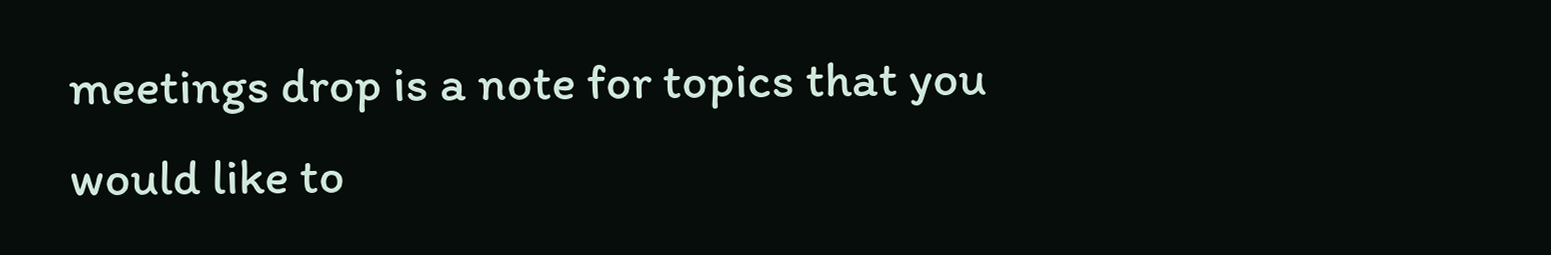meetings drop is a note for topics that you would like to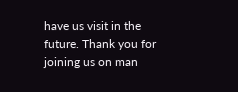have us visit in the future. Thank you for joining us on man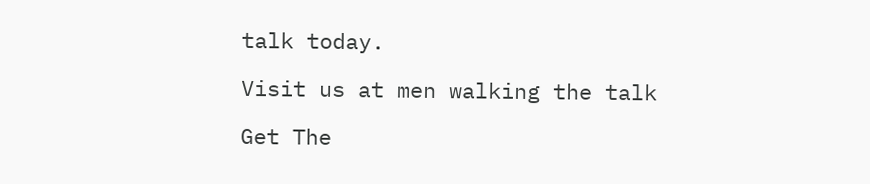talk today.

Visit us at men walking the talk

Get The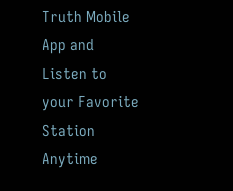Truth Mobile App and Listen to your Favorite Station Anytime